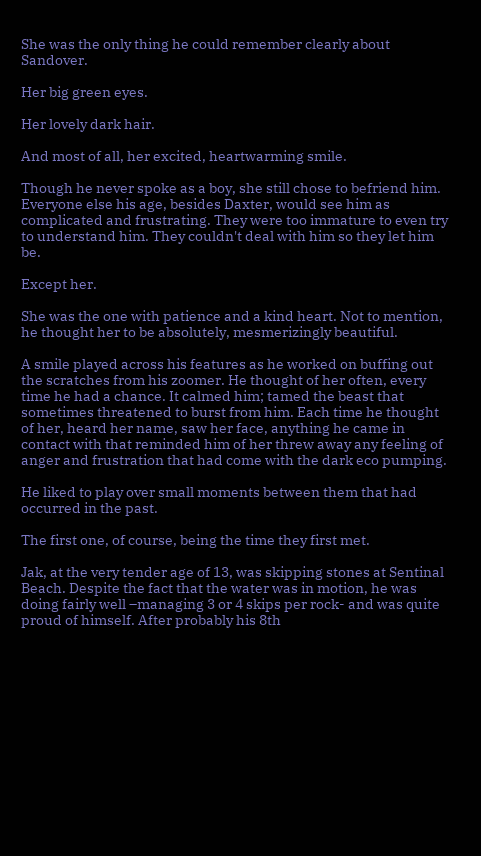She was the only thing he could remember clearly about Sandover.

Her big green eyes.

Her lovely dark hair.

And most of all, her excited, heartwarming smile.

Though he never spoke as a boy, she still chose to befriend him. Everyone else his age, besides Daxter, would see him as complicated and frustrating. They were too immature to even try to understand him. They couldn't deal with him so they let him be.

Except her.

She was the one with patience and a kind heart. Not to mention, he thought her to be absolutely, mesmerizingly beautiful.

A smile played across his features as he worked on buffing out the scratches from his zoomer. He thought of her often, every time he had a chance. It calmed him; tamed the beast that sometimes threatened to burst from him. Each time he thought of her, heard her name, saw her face, anything he came in contact with that reminded him of her threw away any feeling of anger and frustration that had come with the dark eco pumping.

He liked to play over small moments between them that had occurred in the past.

The first one, of course, being the time they first met.

Jak, at the very tender age of 13, was skipping stones at Sentinal Beach. Despite the fact that the water was in motion, he was doing fairly well –managing 3 or 4 skips per rock- and was quite proud of himself. After probably his 8th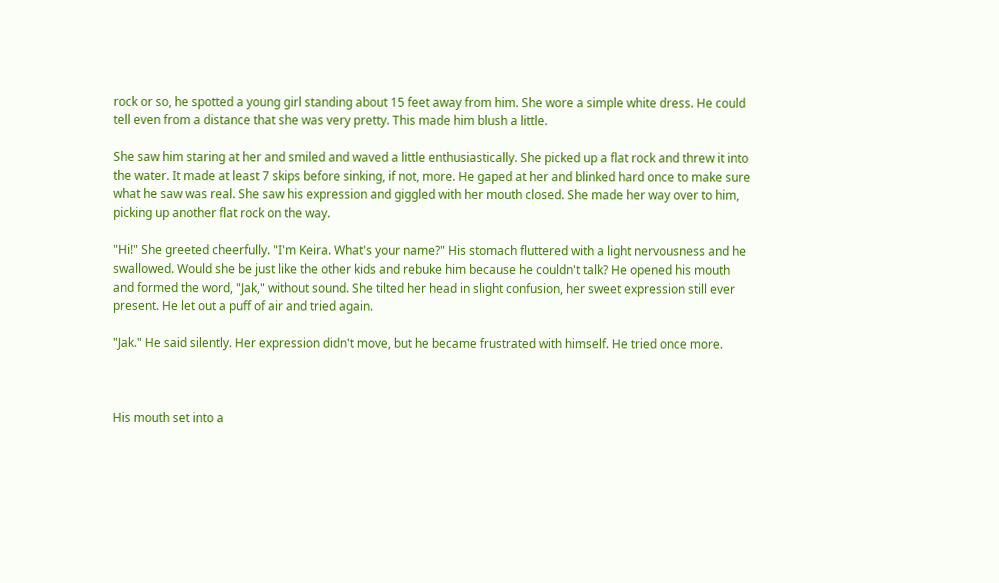rock or so, he spotted a young girl standing about 15 feet away from him. She wore a simple white dress. He could tell even from a distance that she was very pretty. This made him blush a little.

She saw him staring at her and smiled and waved a little enthusiastically. She picked up a flat rock and threw it into the water. It made at least 7 skips before sinking, if not, more. He gaped at her and blinked hard once to make sure what he saw was real. She saw his expression and giggled with her mouth closed. She made her way over to him, picking up another flat rock on the way.

"Hi!" She greeted cheerfully. "I'm Keira. What's your name?" His stomach fluttered with a light nervousness and he swallowed. Would she be just like the other kids and rebuke him because he couldn't talk? He opened his mouth and formed the word, "Jak," without sound. She tilted her head in slight confusion, her sweet expression still ever present. He let out a puff of air and tried again.

"Jak." He said silently. Her expression didn't move, but he became frustrated with himself. He tried once more.



His mouth set into a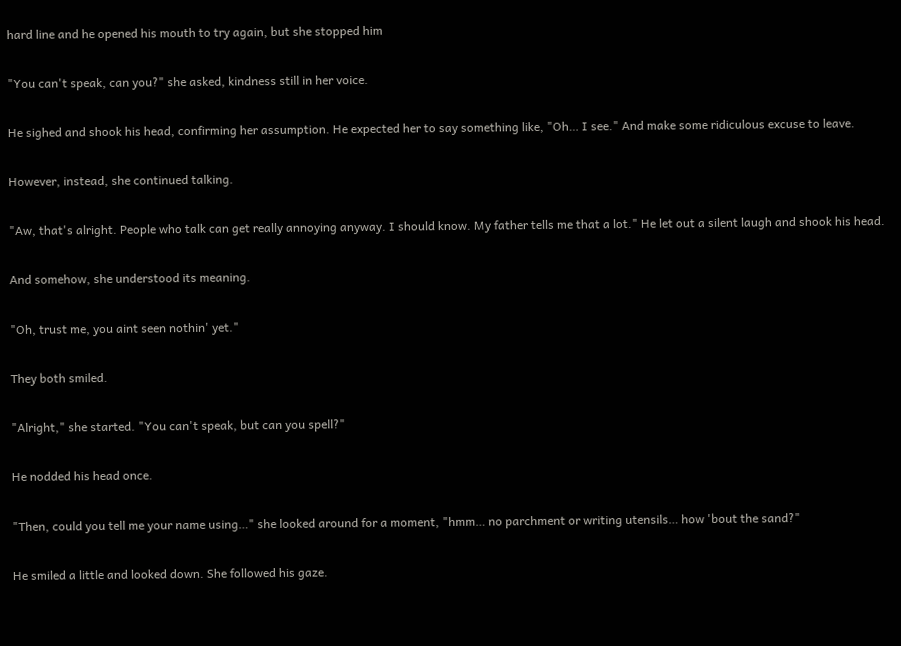hard line and he opened his mouth to try again, but she stopped him

"You can't speak, can you?" she asked, kindness still in her voice.

He sighed and shook his head, confirming her assumption. He expected her to say something like, "Oh… I see." And make some ridiculous excuse to leave.

However, instead, she continued talking.

"Aw, that's alright. People who talk can get really annoying anyway. I should know. My father tells me that a lot." He let out a silent laugh and shook his head.

And somehow, she understood its meaning.

"Oh, trust me, you aint seen nothin' yet."

They both smiled.

"Alright," she started. "You can't speak, but can you spell?"

He nodded his head once.

"Then, could you tell me your name using…" she looked around for a moment, "hmm… no parchment or writing utensils… how 'bout the sand?"

He smiled a little and looked down. She followed his gaze.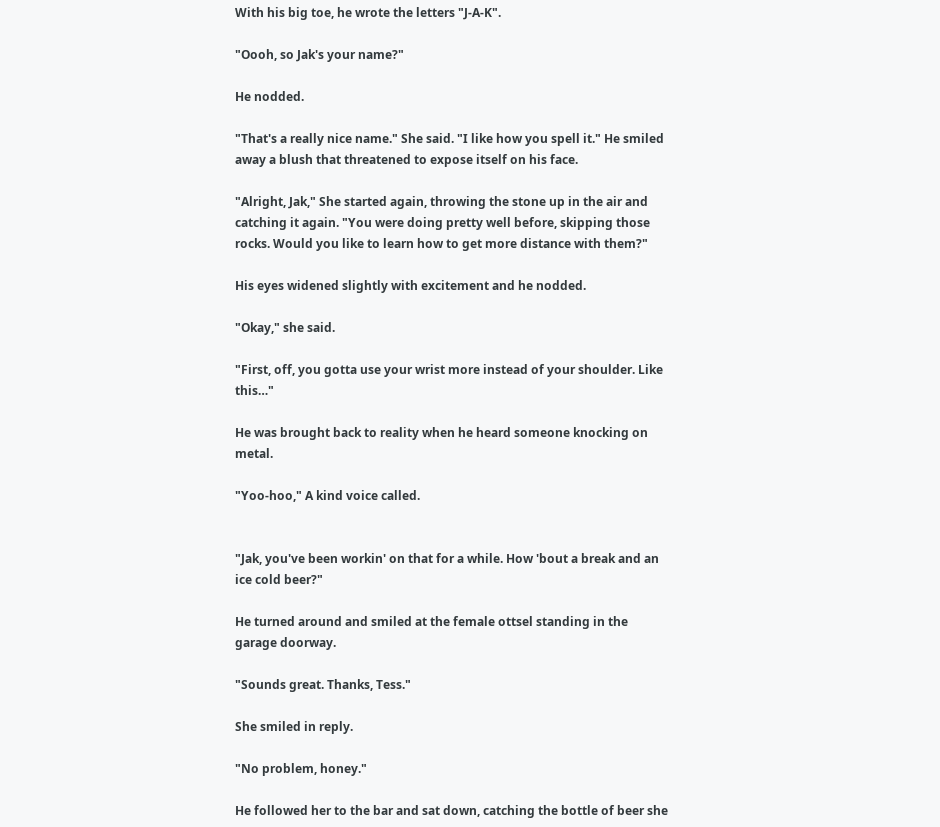With his big toe, he wrote the letters "J-A-K".

"Oooh, so Jak's your name?"

He nodded.

"That's a really nice name." She said. "I like how you spell it." He smiled away a blush that threatened to expose itself on his face.

"Alright, Jak," She started again, throwing the stone up in the air and catching it again. "You were doing pretty well before, skipping those rocks. Would you like to learn how to get more distance with them?"

His eyes widened slightly with excitement and he nodded.

"Okay," she said.

"First, off, you gotta use your wrist more instead of your shoulder. Like this…"

He was brought back to reality when he heard someone knocking on metal.

"Yoo-hoo," A kind voice called.


"Jak, you've been workin' on that for a while. How 'bout a break and an ice cold beer?"

He turned around and smiled at the female ottsel standing in the garage doorway.

"Sounds great. Thanks, Tess."

She smiled in reply.

"No problem, honey."

He followed her to the bar and sat down, catching the bottle of beer she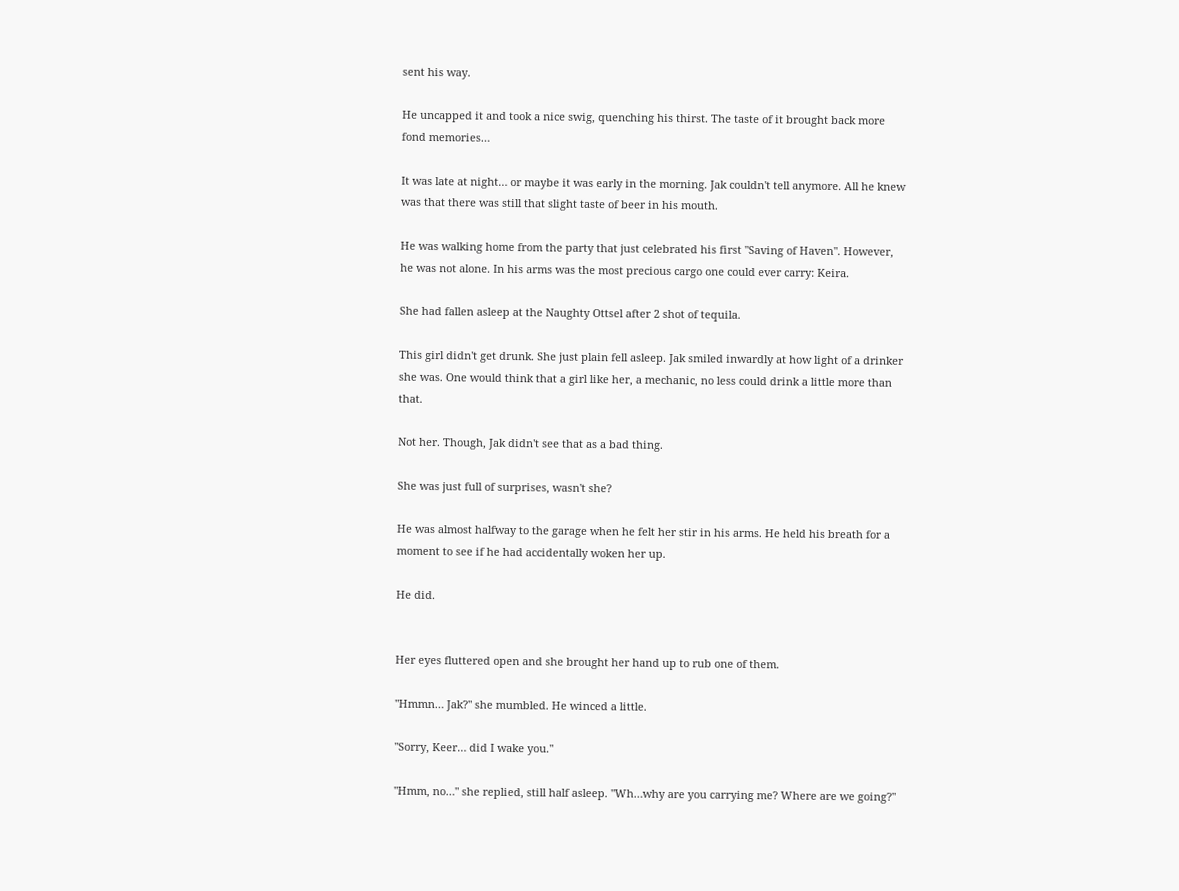sent his way.

He uncapped it and took a nice swig, quenching his thirst. The taste of it brought back more fond memories…

It was late at night… or maybe it was early in the morning. Jak couldn't tell anymore. All he knew was that there was still that slight taste of beer in his mouth.

He was walking home from the party that just celebrated his first "Saving of Haven". However, he was not alone. In his arms was the most precious cargo one could ever carry: Keira.

She had fallen asleep at the Naughty Ottsel after 2 shot of tequila.

This girl didn't get drunk. She just plain fell asleep. Jak smiled inwardly at how light of a drinker she was. One would think that a girl like her, a mechanic, no less could drink a little more than that.

Not her. Though, Jak didn't see that as a bad thing.

She was just full of surprises, wasn't she?

He was almost halfway to the garage when he felt her stir in his arms. He held his breath for a moment to see if he had accidentally woken her up.

He did.


Her eyes fluttered open and she brought her hand up to rub one of them.

"Hmmn… Jak?" she mumbled. He winced a little.

"Sorry, Keer… did I wake you."

"Hmm, no…" she replied, still half asleep. "Wh…why are you carrying me? Where are we going?"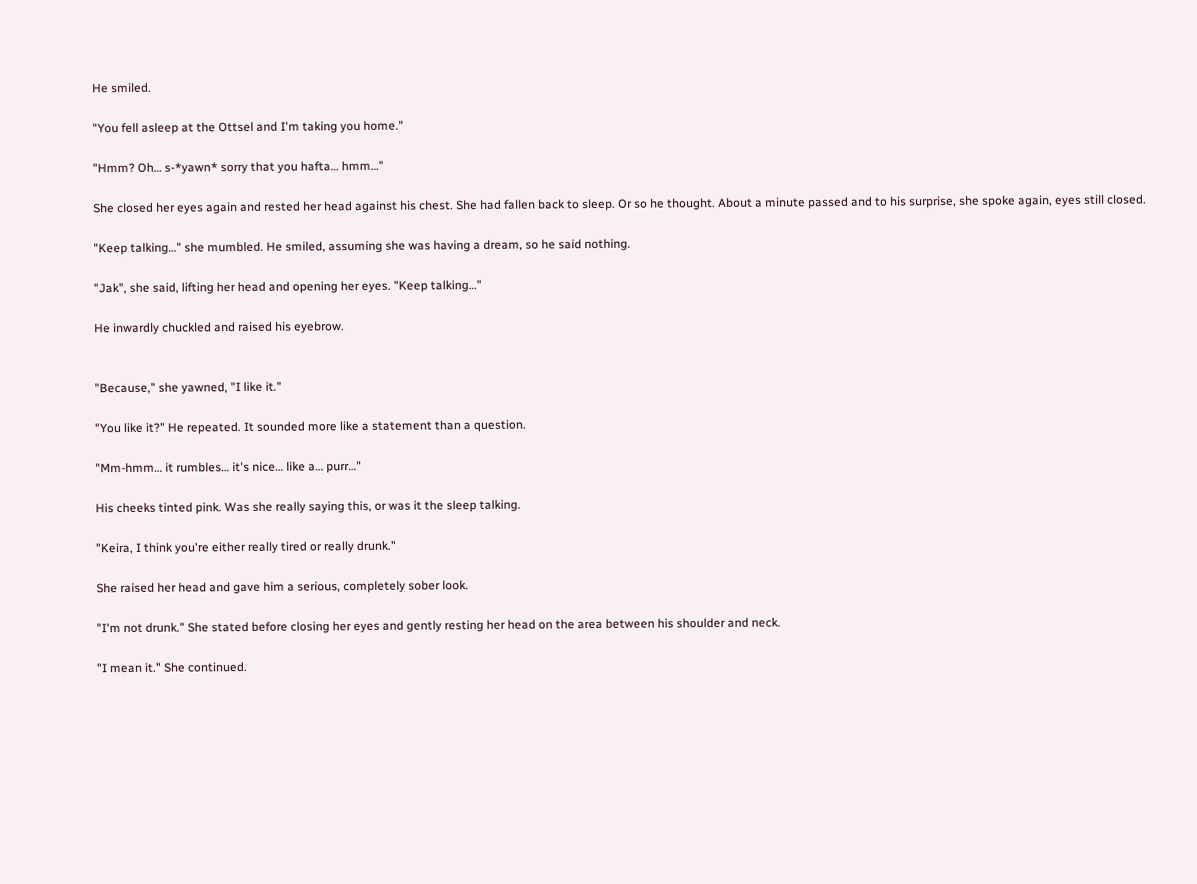He smiled.

"You fell asleep at the Ottsel and I'm taking you home."

"Hmm? Oh… s-*yawn* sorry that you hafta… hmm…"

She closed her eyes again and rested her head against his chest. She had fallen back to sleep. Or so he thought. About a minute passed and to his surprise, she spoke again, eyes still closed.

"Keep talking…" she mumbled. He smiled, assuming she was having a dream, so he said nothing.

"Jak", she said, lifting her head and opening her eyes. "Keep talking…"

He inwardly chuckled and raised his eyebrow.


"Because," she yawned, "I like it."

"You like it?" He repeated. It sounded more like a statement than a question.

"Mm-hmm… it rumbles… it's nice… like a… purr…"

His cheeks tinted pink. Was she really saying this, or was it the sleep talking.

"Keira, I think you're either really tired or really drunk."

She raised her head and gave him a serious, completely sober look.

"I'm not drunk." She stated before closing her eyes and gently resting her head on the area between his shoulder and neck.

"I mean it." She continued.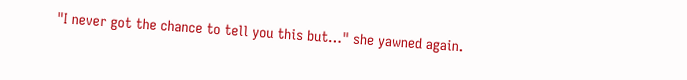"I never got the chance to tell you this but…" she yawned again.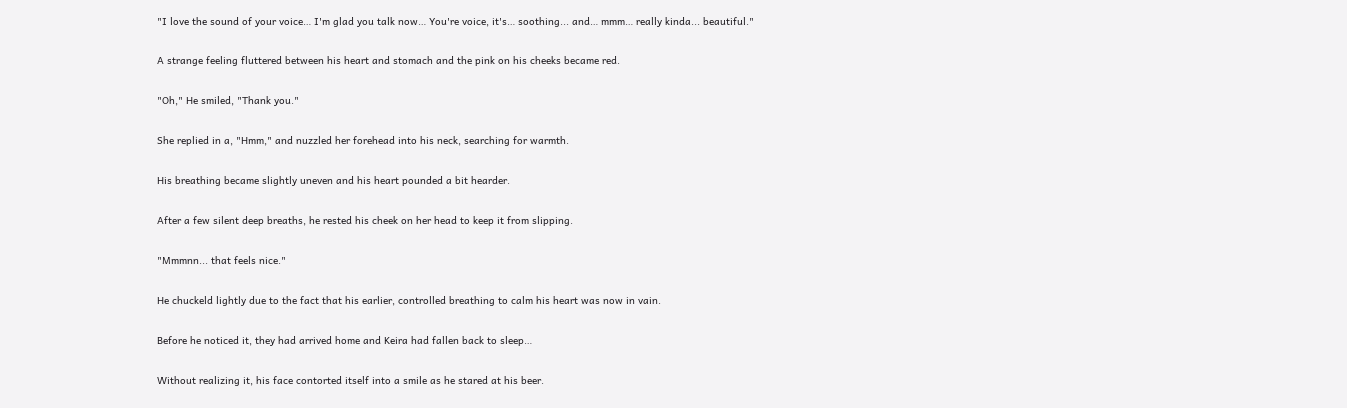"I love the sound of your voice… I'm glad you talk now… You're voice, it's… soothing... and… mmm… really kinda... beautiful."

A strange feeling fluttered between his heart and stomach and the pink on his cheeks became red.

"Oh," He smiled, "Thank you."

She replied in a, "Hmm," and nuzzled her forehead into his neck, searching for warmth.

His breathing became slightly uneven and his heart pounded a bit hearder.

After a few silent deep breaths, he rested his cheek on her head to keep it from slipping.

"Mmmnn... that feels nice."

He chuckeld lightly due to the fact that his earlier, controlled breathing to calm his heart was now in vain.

Before he noticed it, they had arrived home and Keira had fallen back to sleep…

Without realizing it, his face contorted itself into a smile as he stared at his beer.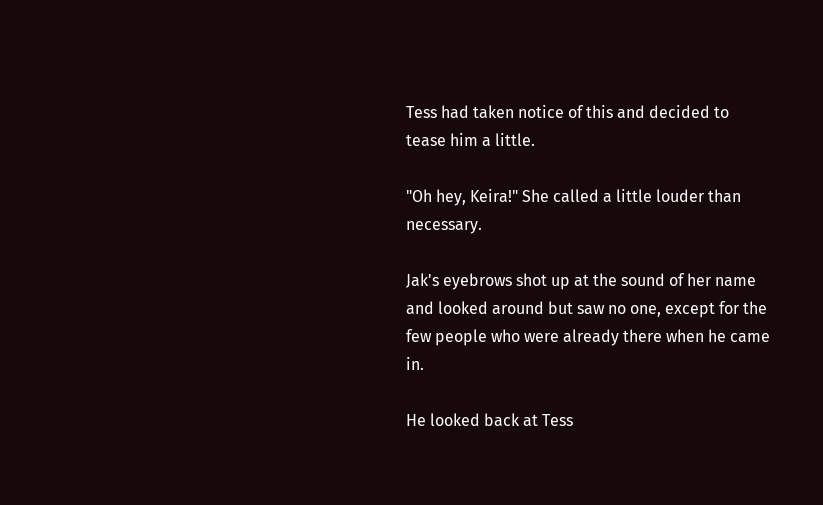Tess had taken notice of this and decided to tease him a little.

"Oh hey, Keira!" She called a little louder than necessary.

Jak's eyebrows shot up at the sound of her name and looked around but saw no one, except for the few people who were already there when he came in.

He looked back at Tess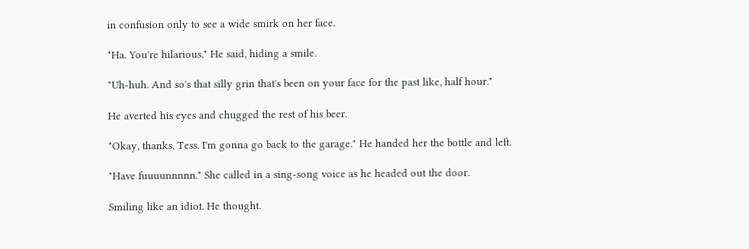in confusion only to see a wide smirk on her face.

"Ha. You're hilarious." He said, hiding a smile.

"Uh-huh. And so's that silly grin that's been on your face for the past like, half hour."

He averted his eyes and chugged the rest of his beer.

"Okay, thanks, Tess. I'm gonna go back to the garage." He handed her the bottle and left.

"Have fuuuunnnnn." She called in a sing-song voice as he headed out the door.

Smiling like an idiot. He thought.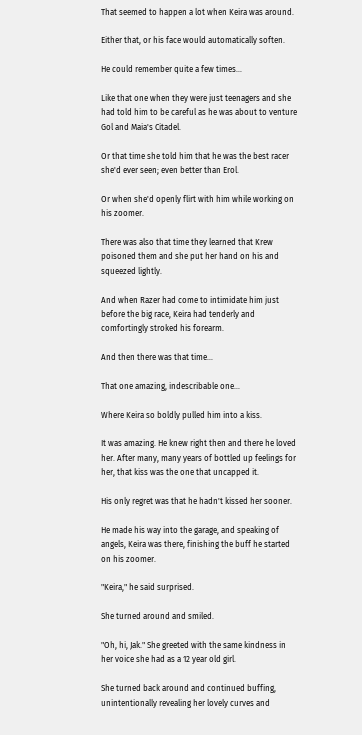That seemed to happen a lot when Keira was around.

Either that, or his face would automatically soften.

He could remember quite a few times…

Like that one when they were just teenagers and she had told him to be careful as he was about to venture Gol and Maia's Citadel.

Or that time she told him that he was the best racer she'd ever seen; even better than Erol.

Or when she'd openly flirt with him while working on his zoomer.

There was also that time they learned that Krew poisoned them and she put her hand on his and squeezed lightly.

And when Razer had come to intimidate him just before the big race, Keira had tenderly and comfortingly stroked his forearm.

And then there was that time…

That one amazing, indescribable one…

Where Keira so boldly pulled him into a kiss.

It was amazing. He knew right then and there he loved her. After many, many years of bottled up feelings for her, that kiss was the one that uncapped it.

His only regret was that he hadn't kissed her sooner.

He made his way into the garage, and speaking of angels, Keira was there, finishing the buff he started on his zoomer.

"Keira," he said surprised.

She turned around and smiled.

"Oh, hi, Jak." She greeted with the same kindness in her voice she had as a 12 year old girl.

She turned back around and continued buffing, unintentionally revealing her lovely curves and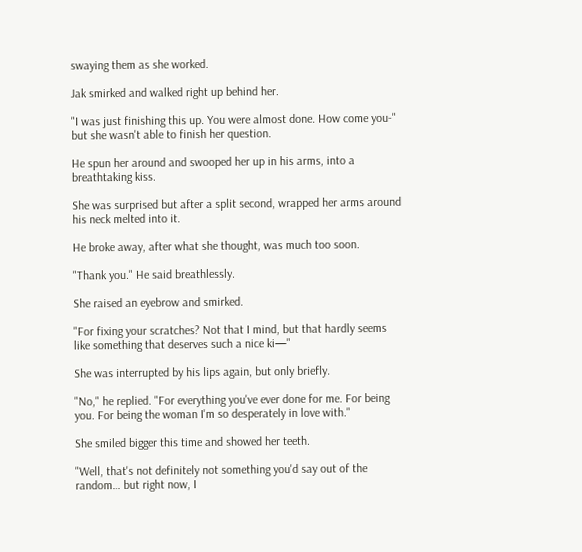swaying them as she worked.

Jak smirked and walked right up behind her.

"I was just finishing this up. You were almost done. How come you-" but she wasn't able to finish her question.

He spun her around and swooped her up in his arms, into a breathtaking kiss.

She was surprised but after a split second, wrapped her arms around his neck melted into it.

He broke away, after what she thought, was much too soon.

"Thank you." He said breathlessly.

She raised an eyebrow and smirked.

"For fixing your scratches? Not that I mind, but that hardly seems like something that deserves such a nice ki—"

She was interrupted by his lips again, but only briefly.

"No," he replied. "For everything you've ever done for me. For being you. For being the woman I'm so desperately in love with."

She smiled bigger this time and showed her teeth.

"Well, that's not definitely not something you'd say out of the random… but right now, I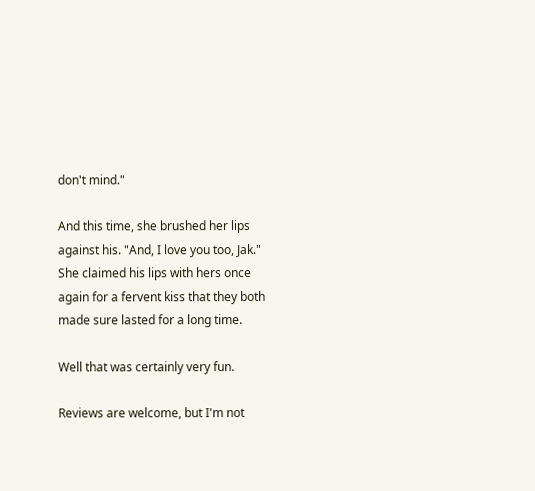don't mind."

And this time, she brushed her lips against his. "And, I love you too, Jak." She claimed his lips with hers once again for a fervent kiss that they both made sure lasted for a long time.

Well that was certainly very fun.

Reviews are welcome, but I'm not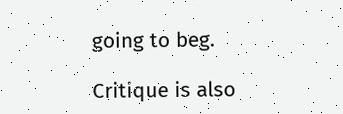going to beg.

Critique is also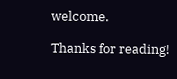welcome.

Thanks for reading!